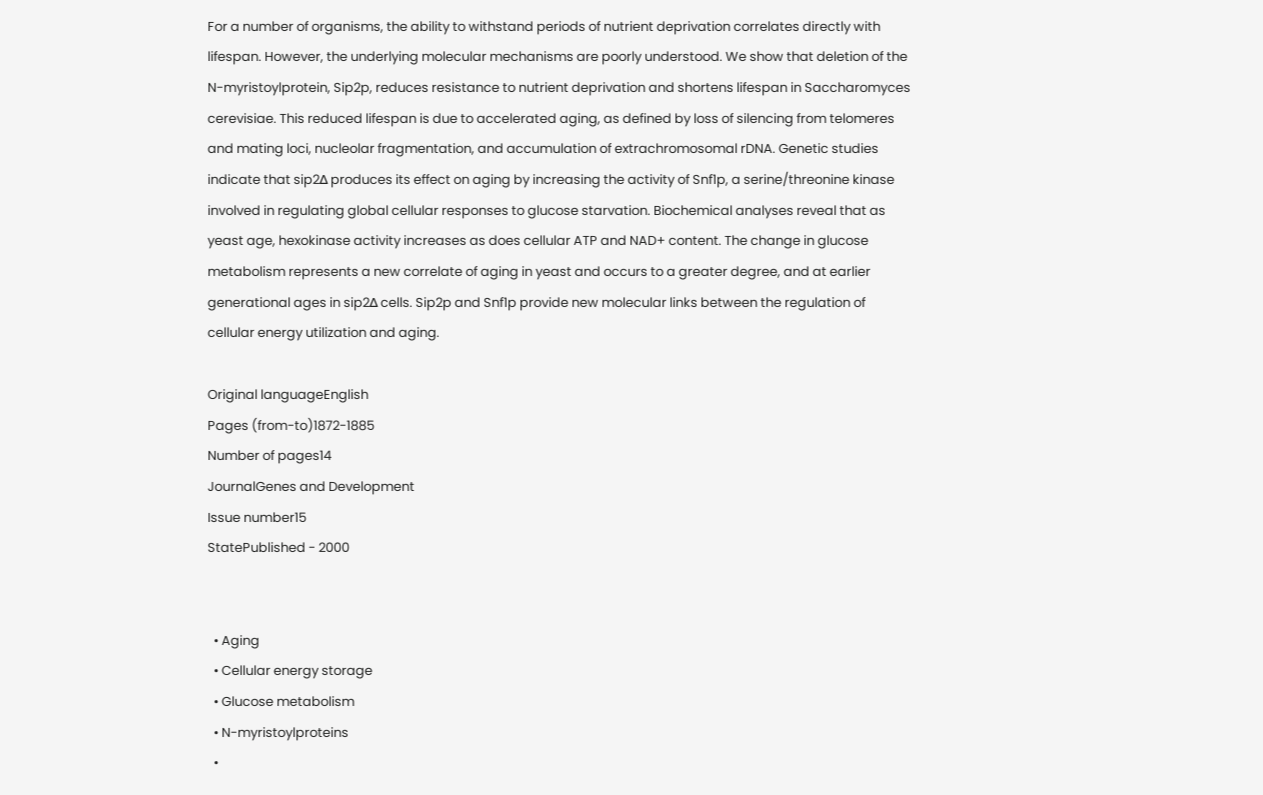For a number of organisms, the ability to withstand periods of nutrient deprivation correlates directly with lifespan. However, the underlying molecular mechanisms are poorly understood. We show that deletion of the N-myristoylprotein, Sip2p, reduces resistance to nutrient deprivation and shortens lifespan in Saccharomyces cerevisiae. This reduced lifespan is due to accelerated aging, as defined by loss of silencing from telomeres and mating loci, nucleolar fragmentation, and accumulation of extrachromosomal rDNA. Genetic studies indicate that sip2Δ produces its effect on aging by increasing the activity of Snf1p, a serine/threonine kinase involved in regulating global cellular responses to glucose starvation. Biochemical analyses reveal that as yeast age, hexokinase activity increases as does cellular ATP and NAD+ content. The change in glucose metabolism represents a new correlate of aging in yeast and occurs to a greater degree, and at earlier generational ages in sip2Δ cells. Sip2p and Snf1p provide new molecular links between the regulation of cellular energy utilization and aging.

Original languageEnglish
Pages (from-to)1872-1885
Number of pages14
JournalGenes and Development
Issue number15
StatePublished - 2000


  • Aging
  • Cellular energy storage
  • Glucose metabolism
  • N-myristoylproteins
  •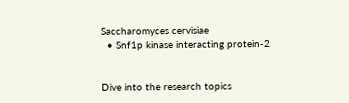Saccharomyces cervisiae
  • Snf1p kinase interacting protein-2


Dive into the research topics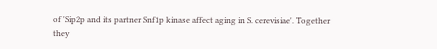of 'Sip2p and its partner Snf1p kinase affect aging in S. cerevisiae'. Together they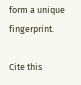form a unique fingerprint.

Cite this